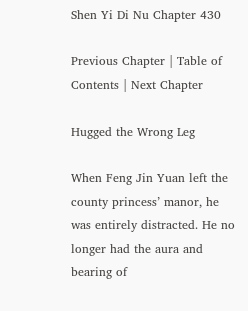Shen Yi Di Nu Chapter 430

Previous Chapter | Table of Contents | Next Chapter

Hugged the Wrong Leg

When Feng Jin Yuan left the county princess’ manor, he was entirely distracted. He no longer had the aura and bearing of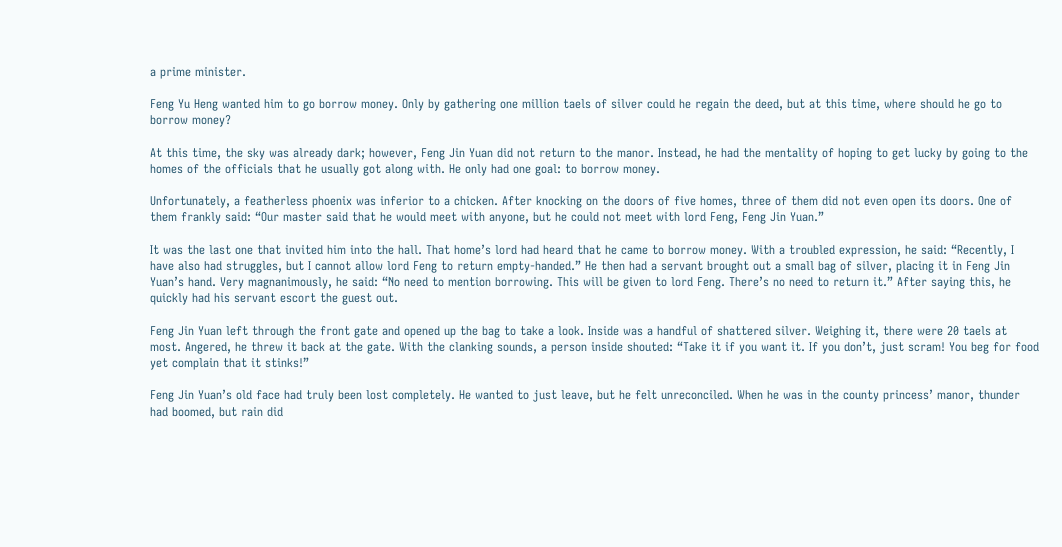a prime minister.

Feng Yu Heng wanted him to go borrow money. Only by gathering one million taels of silver could he regain the deed, but at this time, where should he go to borrow money?

At this time, the sky was already dark; however, Feng Jin Yuan did not return to the manor. Instead, he had the mentality of hoping to get lucky by going to the homes of the officials that he usually got along with. He only had one goal: to borrow money.

Unfortunately, a featherless phoenix was inferior to a chicken. After knocking on the doors of five homes, three of them did not even open its doors. One of them frankly said: “Our master said that he would meet with anyone, but he could not meet with lord Feng, Feng Jin Yuan.”

It was the last one that invited him into the hall. That home’s lord had heard that he came to borrow money. With a troubled expression, he said: “Recently, I have also had struggles, but I cannot allow lord Feng to return empty-handed.” He then had a servant brought out a small bag of silver, placing it in Feng Jin Yuan’s hand. Very magnanimously, he said: “No need to mention borrowing. This will be given to lord Feng. There’s no need to return it.” After saying this, he quickly had his servant escort the guest out.

Feng Jin Yuan left through the front gate and opened up the bag to take a look. Inside was a handful of shattered silver. Weighing it, there were 20 taels at most. Angered, he threw it back at the gate. With the clanking sounds, a person inside shouted: “Take it if you want it. If you don’t, just scram! You beg for food yet complain that it stinks!”

Feng Jin Yuan’s old face had truly been lost completely. He wanted to just leave, but he felt unreconciled. When he was in the county princess’ manor, thunder had boomed, but rain did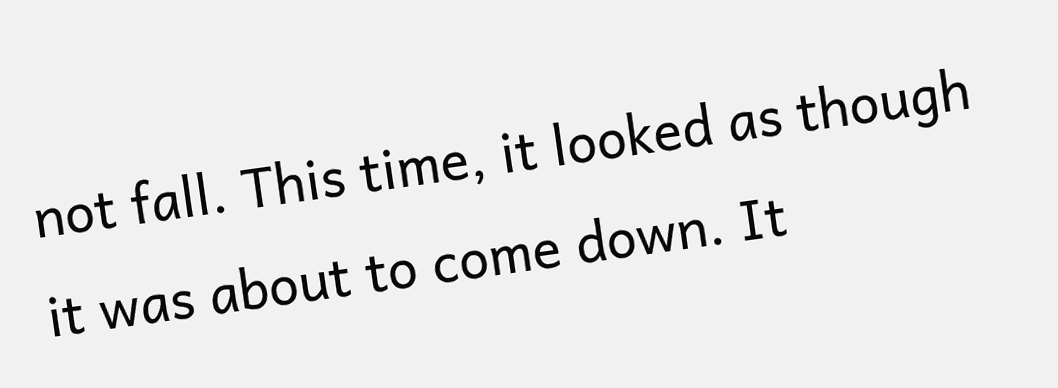not fall. This time, it looked as though it was about to come down. It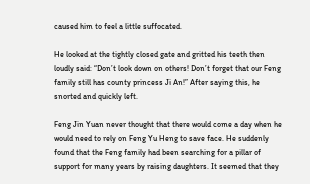caused him to feel a little suffocated.

He looked at the tightly closed gate and gritted his teeth then loudly said: “Don’t look down on others! Don’t forget that our Feng family still has county princess Ji An!” After saying this, he snorted and quickly left.

Feng Jin Yuan never thought that there would come a day when he would need to rely on Feng Yu Heng to save face. He suddenly found that the Feng family had been searching for a pillar of support for many years by raising daughters. It seemed that they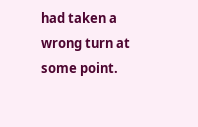had taken a wrong turn at some point.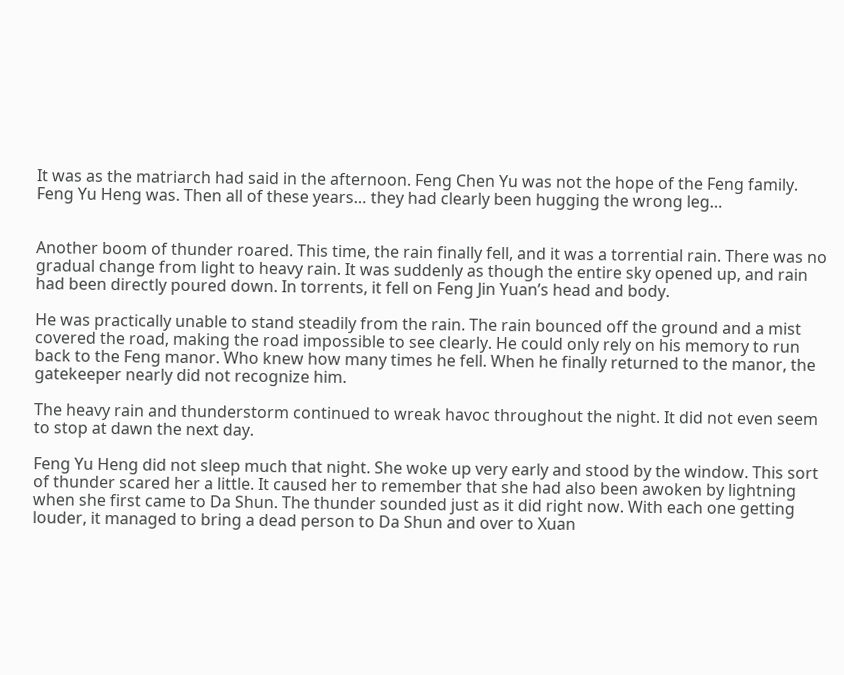It was as the matriarch had said in the afternoon. Feng Chen Yu was not the hope of the Feng family. Feng Yu Heng was. Then all of these years… they had clearly been hugging the wrong leg…


Another boom of thunder roared. This time, the rain finally fell, and it was a torrential rain. There was no gradual change from light to heavy rain. It was suddenly as though the entire sky opened up, and rain had been directly poured down. In torrents, it fell on Feng Jin Yuan’s head and body.

He was practically unable to stand steadily from the rain. The rain bounced off the ground and a mist covered the road, making the road impossible to see clearly. He could only rely on his memory to run back to the Feng manor. Who knew how many times he fell. When he finally returned to the manor, the gatekeeper nearly did not recognize him.

The heavy rain and thunderstorm continued to wreak havoc throughout the night. It did not even seem to stop at dawn the next day.

Feng Yu Heng did not sleep much that night. She woke up very early and stood by the window. This sort of thunder scared her a little. It caused her to remember that she had also been awoken by lightning when she first came to Da Shun. The thunder sounded just as it did right now. With each one getting louder, it managed to bring a dead person to Da Shun and over to Xuan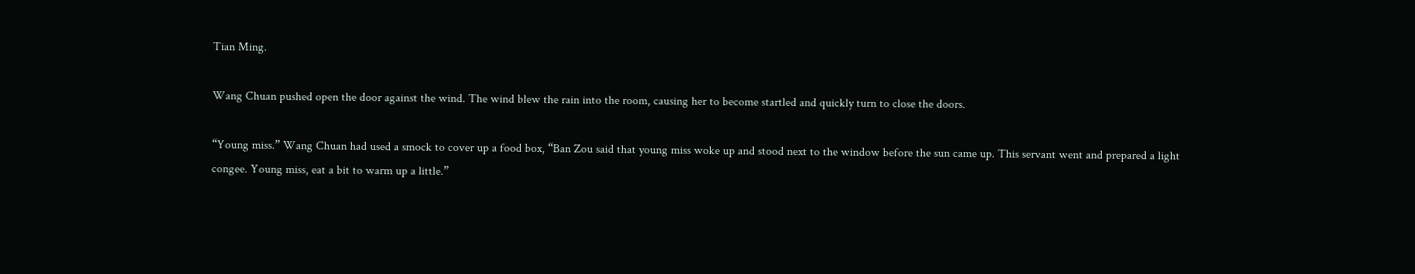Tian Ming.

Wang Chuan pushed open the door against the wind. The wind blew the rain into the room, causing her to become startled and quickly turn to close the doors.

“Young miss.” Wang Chuan had used a smock to cover up a food box, “Ban Zou said that young miss woke up and stood next to the window before the sun came up. This servant went and prepared a light congee. Young miss, eat a bit to warm up a little.”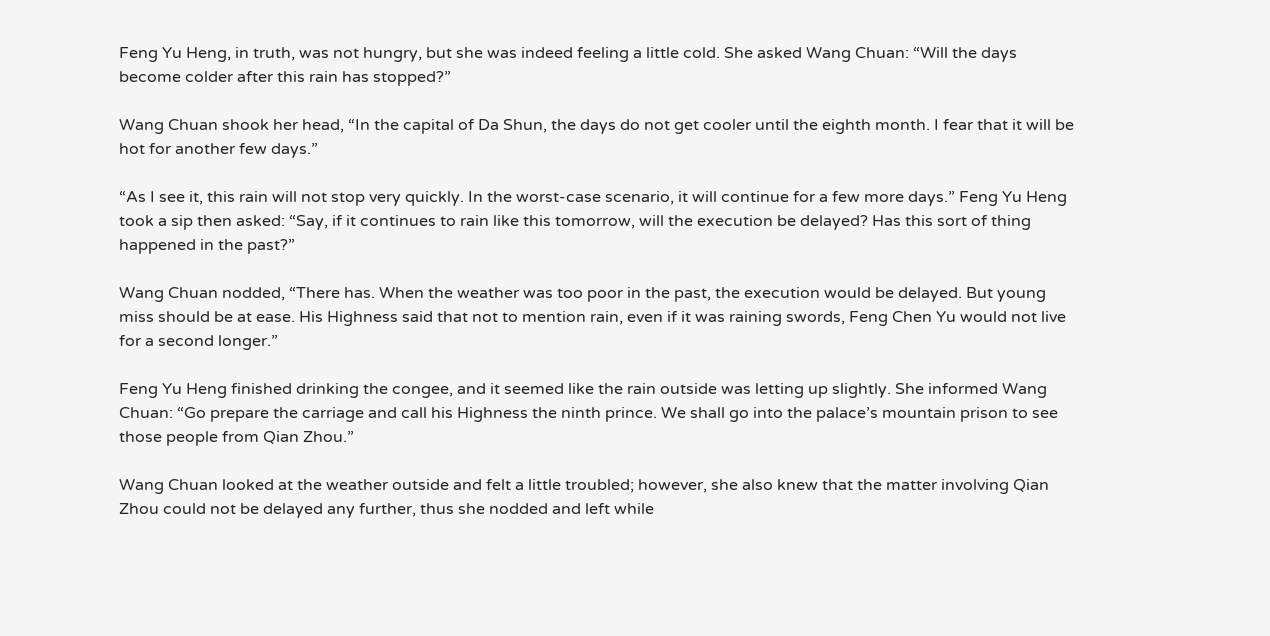Feng Yu Heng, in truth, was not hungry, but she was indeed feeling a little cold. She asked Wang Chuan: “Will the days become colder after this rain has stopped?”

Wang Chuan shook her head, “In the capital of Da Shun, the days do not get cooler until the eighth month. I fear that it will be hot for another few days.”

“As I see it, this rain will not stop very quickly. In the worst-case scenario, it will continue for a few more days.” Feng Yu Heng took a sip then asked: “Say, if it continues to rain like this tomorrow, will the execution be delayed? Has this sort of thing happened in the past?”

Wang Chuan nodded, “There has. When the weather was too poor in the past, the execution would be delayed. But young miss should be at ease. His Highness said that not to mention rain, even if it was raining swords, Feng Chen Yu would not live for a second longer.”

Feng Yu Heng finished drinking the congee, and it seemed like the rain outside was letting up slightly. She informed Wang Chuan: “Go prepare the carriage and call his Highness the ninth prince. We shall go into the palace’s mountain prison to see those people from Qian Zhou.”

Wang Chuan looked at the weather outside and felt a little troubled; however, she also knew that the matter involving Qian Zhou could not be delayed any further, thus she nodded and left while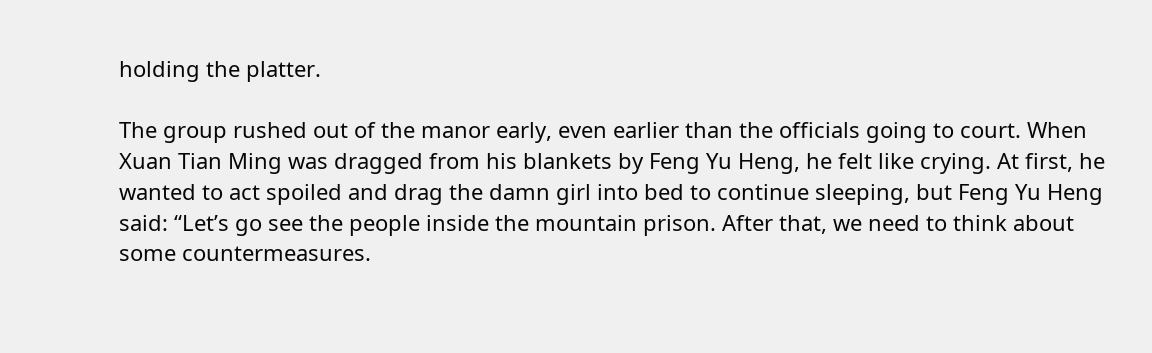holding the platter.

The group rushed out of the manor early, even earlier than the officials going to court. When Xuan Tian Ming was dragged from his blankets by Feng Yu Heng, he felt like crying. At first, he wanted to act spoiled and drag the damn girl into bed to continue sleeping, but Feng Yu Heng said: “Let’s go see the people inside the mountain prison. After that, we need to think about some countermeasures.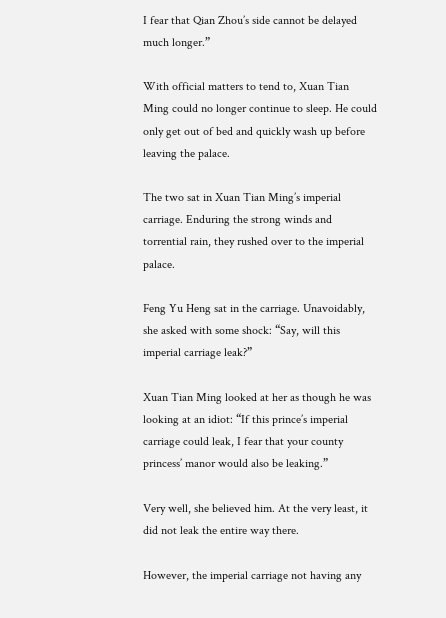I fear that Qian Zhou’s side cannot be delayed much longer.”

With official matters to tend to, Xuan Tian Ming could no longer continue to sleep. He could only get out of bed and quickly wash up before leaving the palace.

The two sat in Xuan Tian Ming’s imperial carriage. Enduring the strong winds and torrential rain, they rushed over to the imperial palace.

Feng Yu Heng sat in the carriage. Unavoidably, she asked with some shock: “Say, will this imperial carriage leak?”

Xuan Tian Ming looked at her as though he was looking at an idiot: “If this prince’s imperial carriage could leak, I fear that your county princess’ manor would also be leaking.”

Very well, she believed him. At the very least, it did not leak the entire way there.

However, the imperial carriage not having any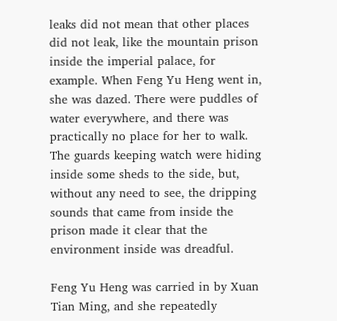leaks did not mean that other places did not leak, like the mountain prison inside the imperial palace, for example. When Feng Yu Heng went in, she was dazed. There were puddles of water everywhere, and there was practically no place for her to walk. The guards keeping watch were hiding inside some sheds to the side, but, without any need to see, the dripping sounds that came from inside the prison made it clear that the environment inside was dreadful.

Feng Yu Heng was carried in by Xuan Tian Ming, and she repeatedly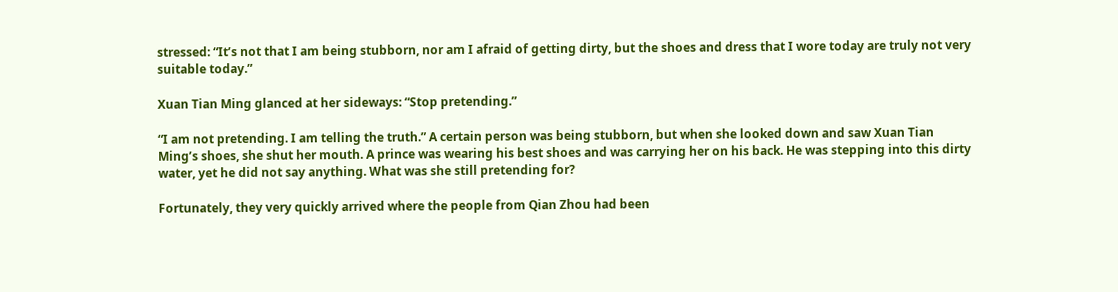stressed: “It’s not that I am being stubborn, nor am I afraid of getting dirty, but the shoes and dress that I wore today are truly not very suitable today.”

Xuan Tian Ming glanced at her sideways: “Stop pretending.”

“I am not pretending. I am telling the truth.” A certain person was being stubborn, but when she looked down and saw Xuan Tian Ming’s shoes, she shut her mouth. A prince was wearing his best shoes and was carrying her on his back. He was stepping into this dirty water, yet he did not say anything. What was she still pretending for?

Fortunately, they very quickly arrived where the people from Qian Zhou had been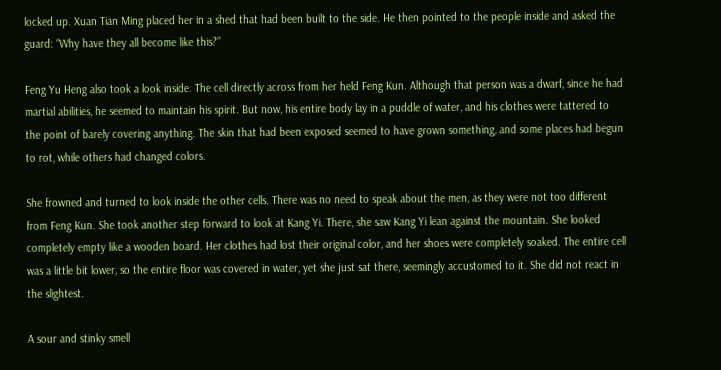locked up. Xuan Tian Ming placed her in a shed that had been built to the side. He then pointed to the people inside and asked the guard: “Why have they all become like this?”

Feng Yu Heng also took a look inside. The cell directly across from her held Feng Kun. Although that person was a dwarf, since he had martial abilities, he seemed to maintain his spirit. But now, his entire body lay in a puddle of water, and his clothes were tattered to the point of barely covering anything. The skin that had been exposed seemed to have grown something, and some places had begun to rot, while others had changed colors.

She frowned and turned to look inside the other cells. There was no need to speak about the men, as they were not too different from Feng Kun. She took another step forward to look at Kang Yi. There, she saw Kang Yi lean against the mountain. She looked completely empty like a wooden board. Her clothes had lost their original color, and her shoes were completely soaked. The entire cell was a little bit lower, so the entire floor was covered in water, yet she just sat there, seemingly accustomed to it. She did not react in the slightest.

A sour and stinky smell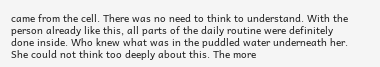came from the cell. There was no need to think to understand. With the person already like this, all parts of the daily routine were definitely done inside. Who knew what was in the puddled water underneath her. She could not think too deeply about this. The more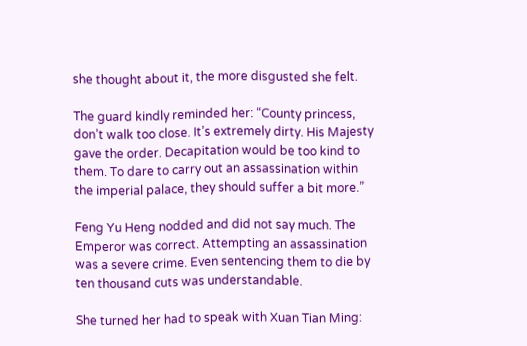she thought about it, the more disgusted she felt.

The guard kindly reminded her: “County princess, don’t walk too close. It’s extremely dirty. His Majesty gave the order. Decapitation would be too kind to them. To dare to carry out an assassination within the imperial palace, they should suffer a bit more.”

Feng Yu Heng nodded and did not say much. The Emperor was correct. Attempting an assassination was a severe crime. Even sentencing them to die by ten thousand cuts was understandable.

She turned her had to speak with Xuan Tian Ming: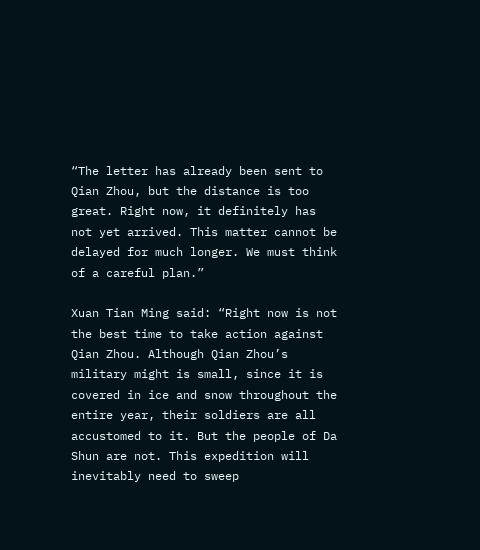“The letter has already been sent to Qian Zhou, but the distance is too great. Right now, it definitely has not yet arrived. This matter cannot be delayed for much longer. We must think of a careful plan.”

Xuan Tian Ming said: “Right now is not the best time to take action against Qian Zhou. Although Qian Zhou’s military might is small, since it is covered in ice and snow throughout the entire year, their soldiers are all accustomed to it. But the people of Da Shun are not. This expedition will inevitably need to sweep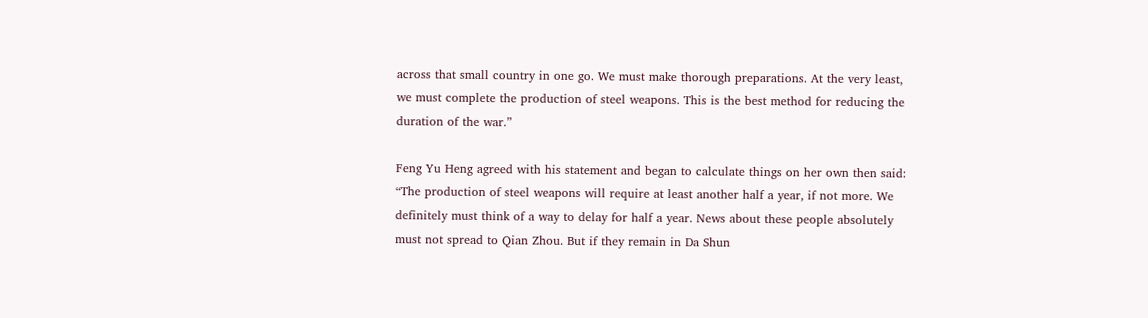across that small country in one go. We must make thorough preparations. At the very least, we must complete the production of steel weapons. This is the best method for reducing the duration of the war.”

Feng Yu Heng agreed with his statement and began to calculate things on her own then said: “The production of steel weapons will require at least another half a year, if not more. We definitely must think of a way to delay for half a year. News about these people absolutely must not spread to Qian Zhou. But if they remain in Da Shun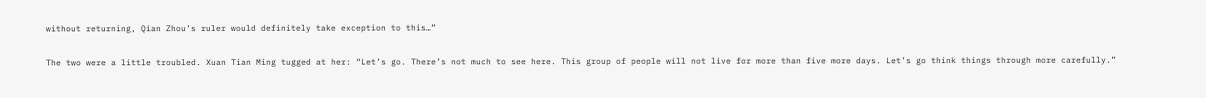without returning, Qian Zhou’s ruler would definitely take exception to this…”

The two were a little troubled. Xuan Tian Ming tugged at her: “Let’s go. There’s not much to see here. This group of people will not live for more than five more days. Let’s go think things through more carefully.”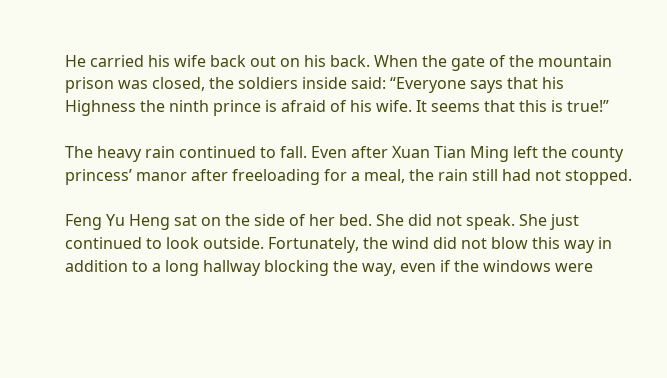He carried his wife back out on his back. When the gate of the mountain prison was closed, the soldiers inside said: “Everyone says that his Highness the ninth prince is afraid of his wife. It seems that this is true!”

The heavy rain continued to fall. Even after Xuan Tian Ming left the county princess’ manor after freeloading for a meal, the rain still had not stopped.

Feng Yu Heng sat on the side of her bed. She did not speak. She just continued to look outside. Fortunately, the wind did not blow this way in addition to a long hallway blocking the way, even if the windows were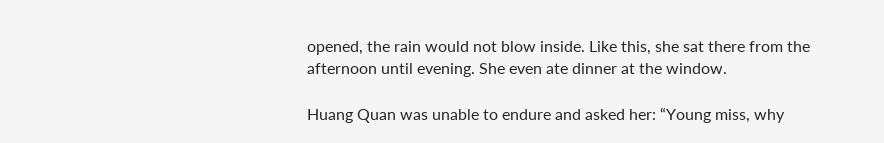opened, the rain would not blow inside. Like this, she sat there from the afternoon until evening. She even ate dinner at the window.

Huang Quan was unable to endure and asked her: “Young miss, why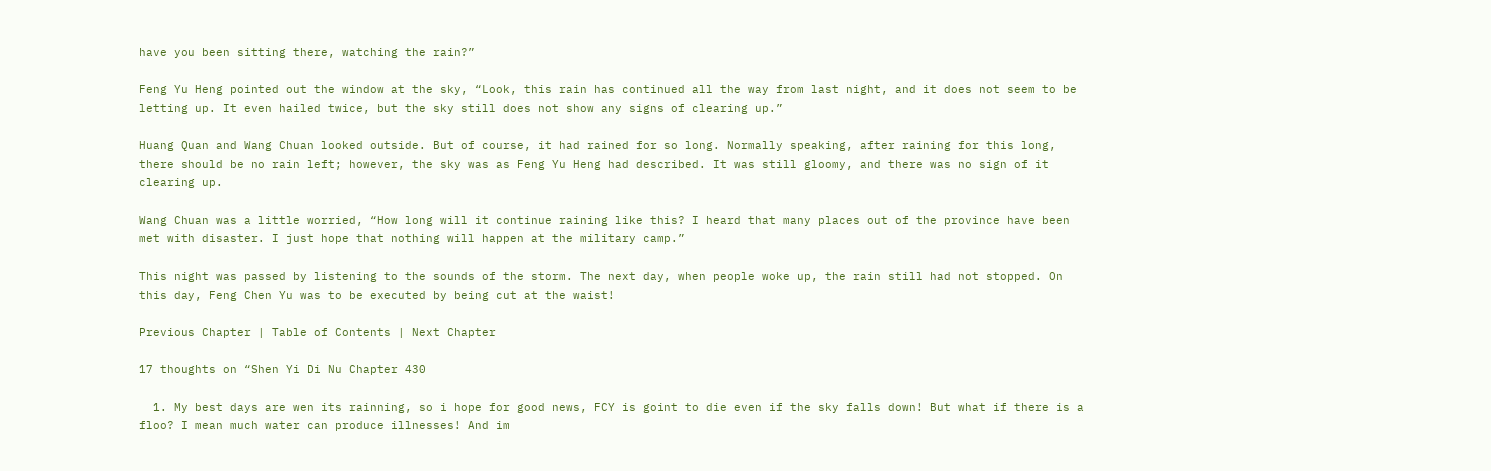have you been sitting there, watching the rain?”

Feng Yu Heng pointed out the window at the sky, “Look, this rain has continued all the way from last night, and it does not seem to be letting up. It even hailed twice, but the sky still does not show any signs of clearing up.”

Huang Quan and Wang Chuan looked outside. But of course, it had rained for so long. Normally speaking, after raining for this long, there should be no rain left; however, the sky was as Feng Yu Heng had described. It was still gloomy, and there was no sign of it clearing up.

Wang Chuan was a little worried, “How long will it continue raining like this? I heard that many places out of the province have been met with disaster. I just hope that nothing will happen at the military camp.”

This night was passed by listening to the sounds of the storm. The next day, when people woke up, the rain still had not stopped. On this day, Feng Chen Yu was to be executed by being cut at the waist!

Previous Chapter | Table of Contents | Next Chapter

17 thoughts on “Shen Yi Di Nu Chapter 430

  1. My best days are wen its rainning, so i hope for good news, FCY is goint to die even if the sky falls down! But what if there is a floo? I mean much water can produce illnesses! And im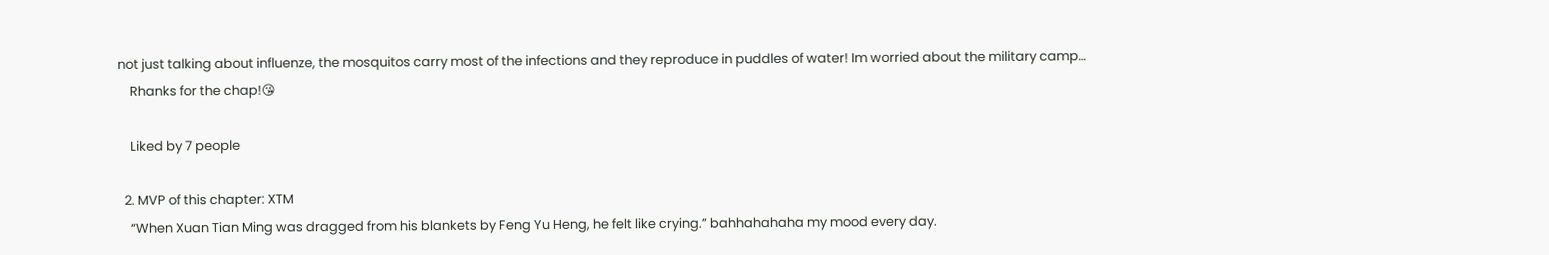not just talking about influenze, the mosquitos carry most of the infections and they reproduce in puddles of water! Im worried about the military camp…
    Rhanks for the chap!😘

    Liked by 7 people

  2. MVP of this chapter: XTM
    “When Xuan Tian Ming was dragged from his blankets by Feng Yu Heng, he felt like crying.” bahhahahaha my mood every day.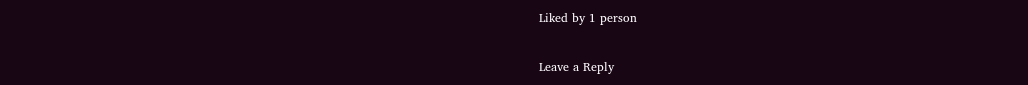Liked by 1 person

Leave a Reply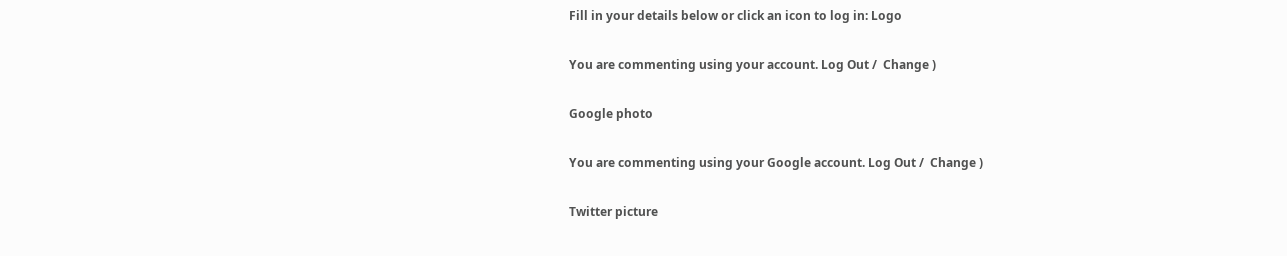Fill in your details below or click an icon to log in: Logo

You are commenting using your account. Log Out /  Change )

Google photo

You are commenting using your Google account. Log Out /  Change )

Twitter picture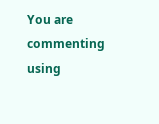You are commenting using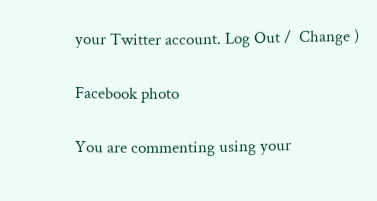your Twitter account. Log Out /  Change )

Facebook photo

You are commenting using your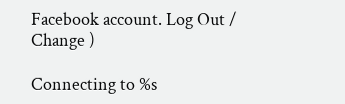Facebook account. Log Out /  Change )

Connecting to %s